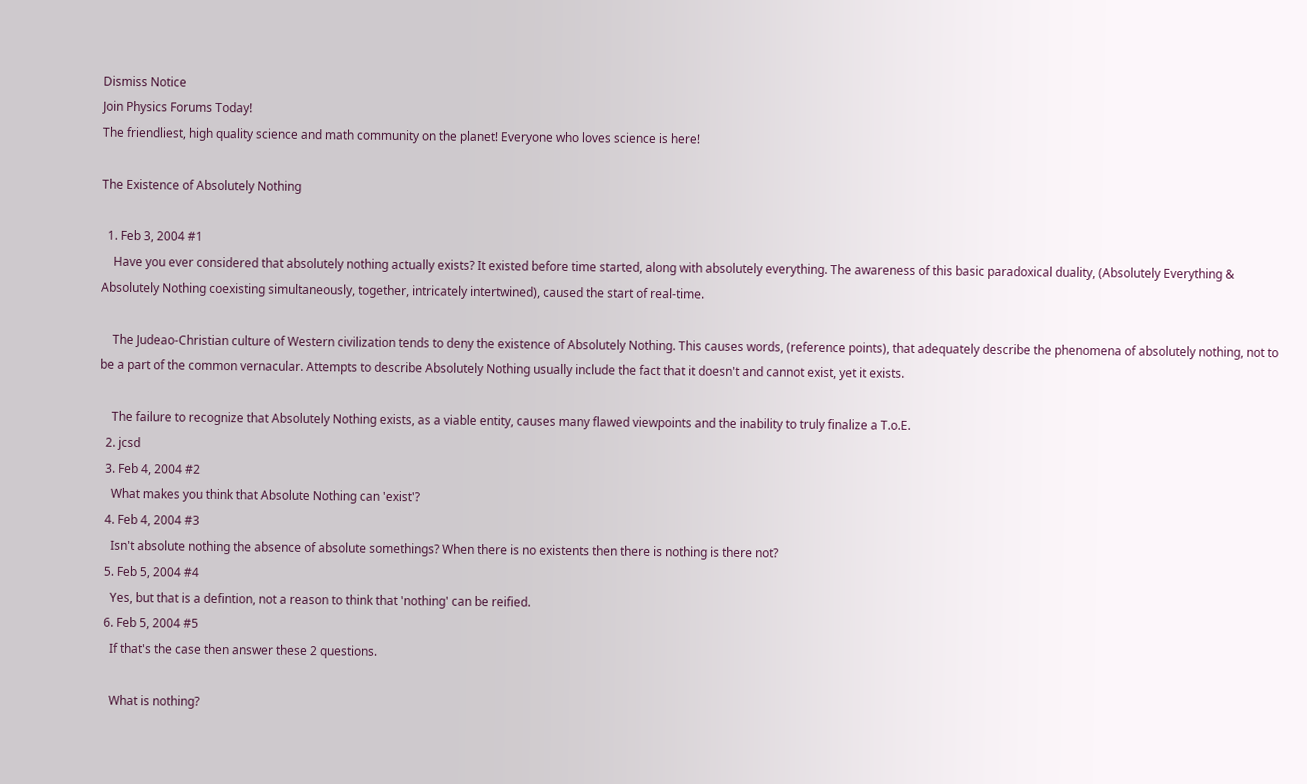Dismiss Notice
Join Physics Forums Today!
The friendliest, high quality science and math community on the planet! Everyone who loves science is here!

The Existence of Absolutely Nothing

  1. Feb 3, 2004 #1
    Have you ever considered that absolutely nothing actually exists? It existed before time started, along with absolutely everything. The awareness of this basic paradoxical duality, (Absolutely Everything & Absolutely Nothing coexisting simultaneously, together, intricately intertwined), caused the start of real-time.

    The Judeao-Christian culture of Western civilization tends to deny the existence of Absolutely Nothing. This causes words, (reference points), that adequately describe the phenomena of absolutely nothing, not to be a part of the common vernacular. Attempts to describe Absolutely Nothing usually include the fact that it doesn't and cannot exist, yet it exists.

    The failure to recognize that Absolutely Nothing exists, as a viable entity, causes many flawed viewpoints and the inability to truly finalize a T.o.E.
  2. jcsd
  3. Feb 4, 2004 #2
    What makes you think that Absolute Nothing can 'exist'?
  4. Feb 4, 2004 #3
    Isn't absolute nothing the absence of absolute somethings? When there is no existents then there is nothing is there not?
  5. Feb 5, 2004 #4
    Yes, but that is a defintion, not a reason to think that 'nothing' can be reified.
  6. Feb 5, 2004 #5
    If that's the case then answer these 2 questions.

    What is nothing?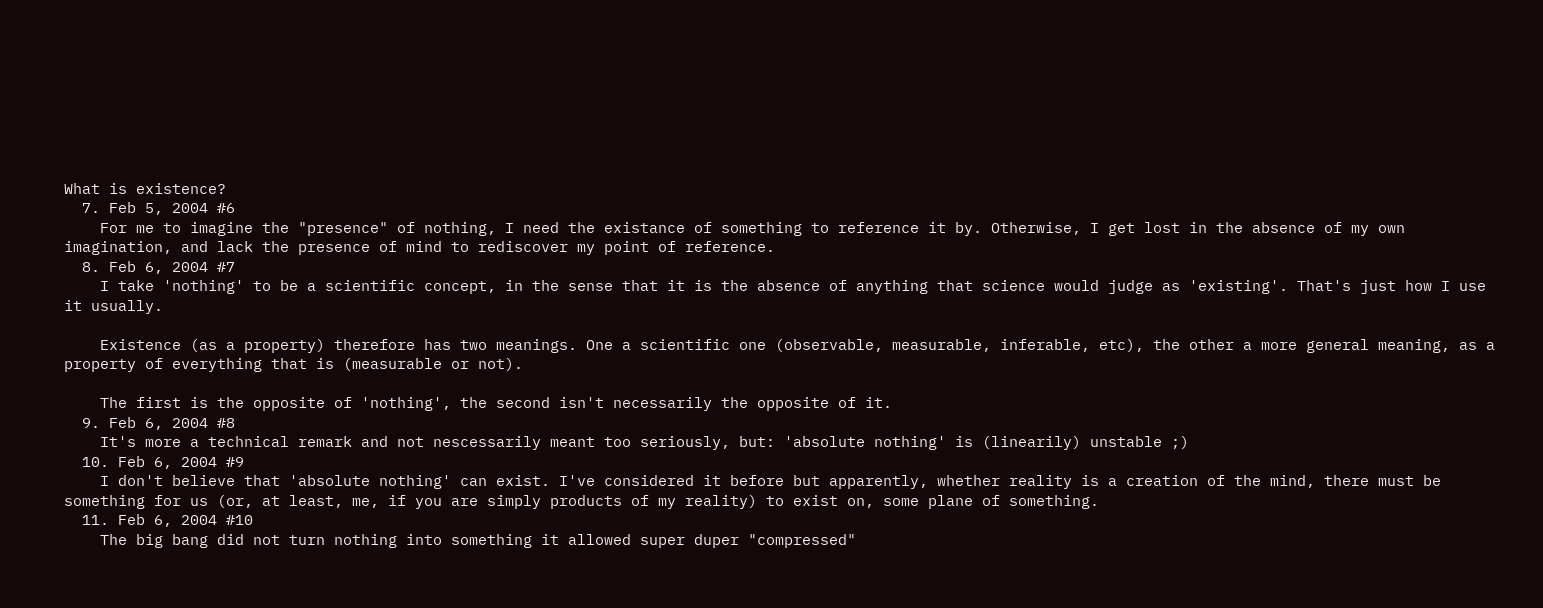What is existence?
  7. Feb 5, 2004 #6
    For me to imagine the "presence" of nothing, I need the existance of something to reference it by. Otherwise, I get lost in the absence of my own imagination, and lack the presence of mind to rediscover my point of reference.
  8. Feb 6, 2004 #7
    I take 'nothing' to be a scientific concept, in the sense that it is the absence of anything that science would judge as 'existing'. That's just how I use it usually.

    Existence (as a property) therefore has two meanings. One a scientific one (observable, measurable, inferable, etc), the other a more general meaning, as a property of everything that is (measurable or not).

    The first is the opposite of 'nothing', the second isn't necessarily the opposite of it.
  9. Feb 6, 2004 #8
    It's more a technical remark and not nescessarily meant too seriously, but: 'absolute nothing' is (linearily) unstable ;)
  10. Feb 6, 2004 #9
    I don't believe that 'absolute nothing' can exist. I've considered it before but apparently, whether reality is a creation of the mind, there must be something for us (or, at least, me, if you are simply products of my reality) to exist on, some plane of something.
  11. Feb 6, 2004 #10
    The big bang did not turn nothing into something it allowed super duper "compressed"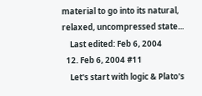material to go into its natural, relaxed, uncompressed state...
    Last edited: Feb 6, 2004
  12. Feb 6, 2004 #11
    Let's start with logic & Plato's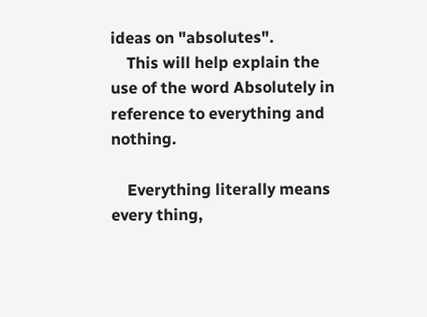ideas on "absolutes".
    This will help explain the use of the word Absolutely in reference to everything and nothing.

    Everything literally means every thing,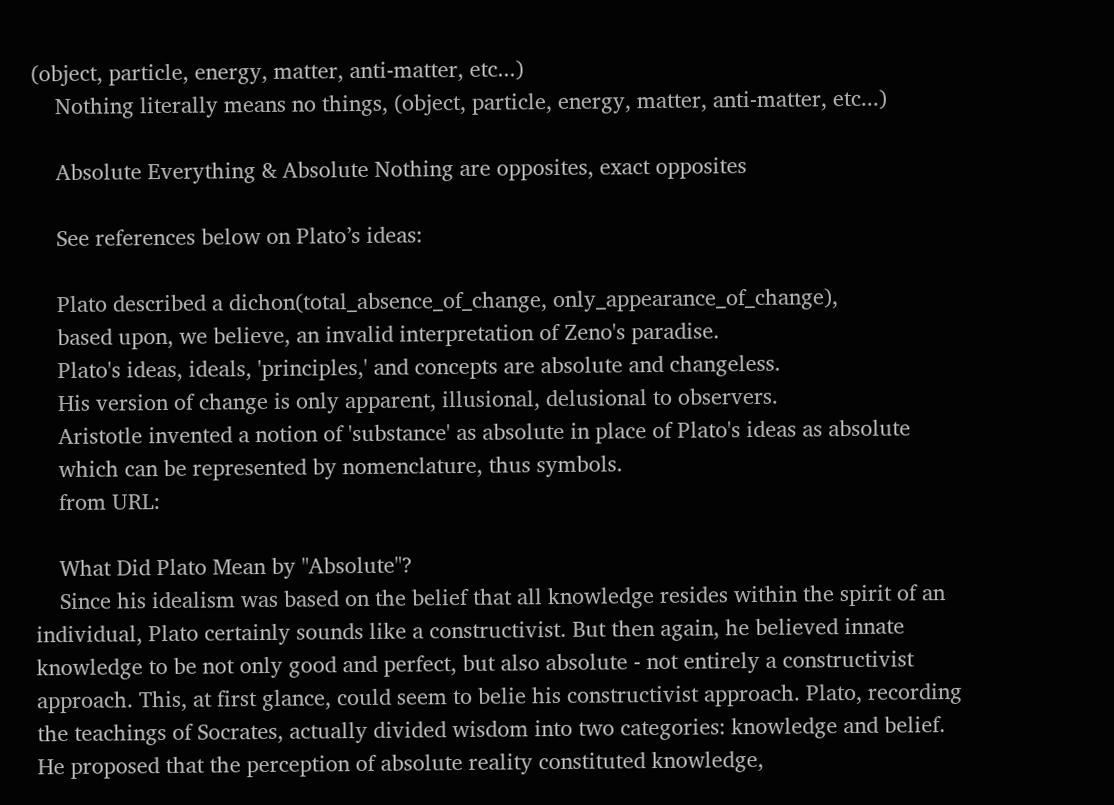(object, particle, energy, matter, anti-matter, etc...)
    Nothing literally means no things, (object, particle, energy, matter, anti-matter, etc...)

    Absolute Everything & Absolute Nothing are opposites, exact opposites

    See references below on Plato’s ideas:

    Plato described a dichon(total_absence_of_change, only_appearance_of_change),
    based upon, we believe, an invalid interpretation of Zeno's paradise.
    Plato's ideas, ideals, 'principles,' and concepts are absolute and changeless.
    His version of change is only apparent, illusional, delusional to observers.
    Aristotle invented a notion of 'substance' as absolute in place of Plato's ideas as absolute
    which can be represented by nomenclature, thus symbols.
    from URL:

    What Did Plato Mean by "Absolute"?
    Since his idealism was based on the belief that all knowledge resides within the spirit of an individual, Plato certainly sounds like a constructivist. But then again, he believed innate knowledge to be not only good and perfect, but also absolute - not entirely a constructivist approach. This, at first glance, could seem to belie his constructivist approach. Plato, recording the teachings of Socrates, actually divided wisdom into two categories: knowledge and belief. He proposed that the perception of absolute reality constituted knowledge,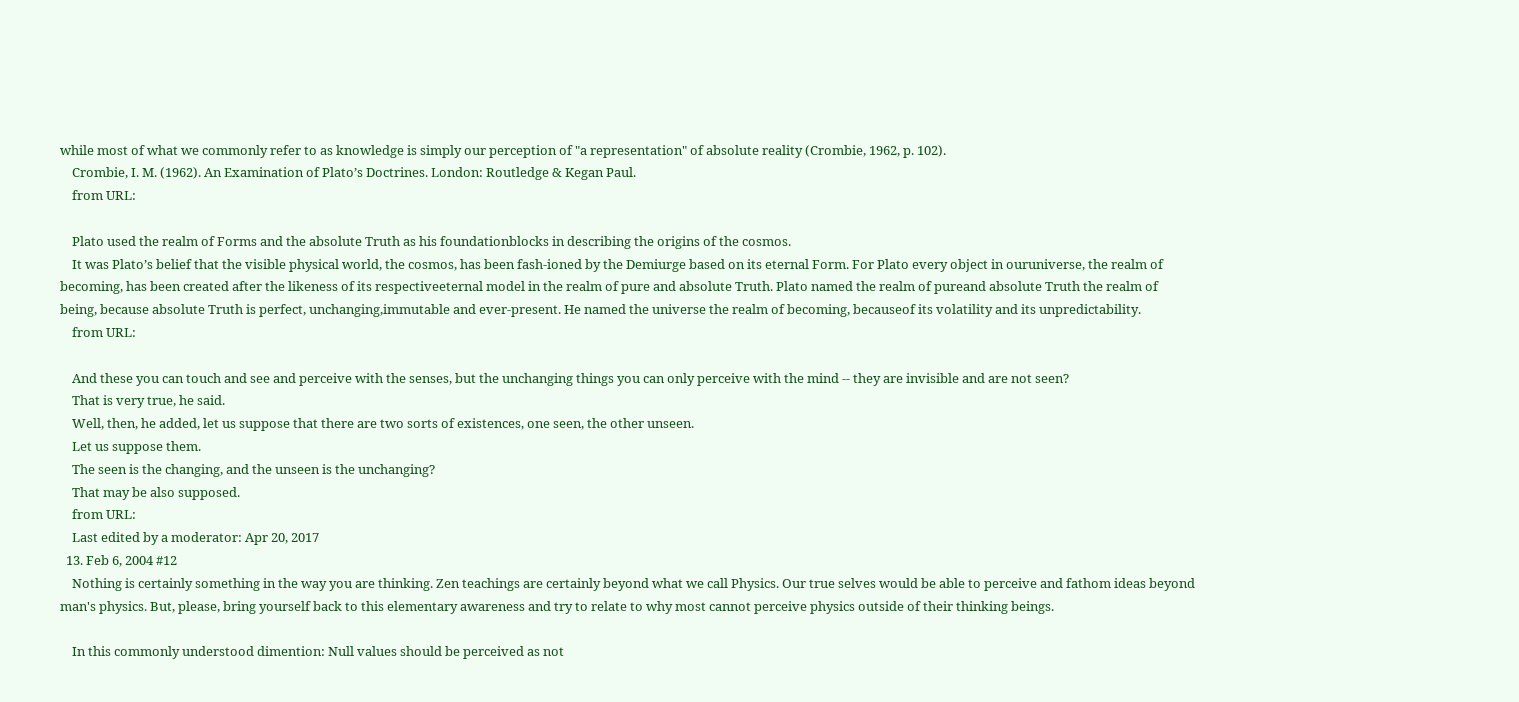while most of what we commonly refer to as knowledge is simply our perception of "a representation" of absolute reality (Crombie, 1962, p. 102).
    Crombie, I. M. (1962). An Examination of Plato’s Doctrines. London: Routledge & Kegan Paul.
    from URL:

    Plato used the realm of Forms and the absolute Truth as his foundationblocks in describing the origins of the cosmos.
    It was Plato’s belief that the visible physical world, the cosmos, has been fash-ioned by the Demiurge based on its eternal Form. For Plato every object in ouruniverse, the realm of becoming, has been created after the likeness of its respectiveeternal model in the realm of pure and absolute Truth. Plato named the realm of pureand absolute Truth the realm of being, because absolute Truth is perfect, unchanging,immutable and ever-present. He named the universe the realm of becoming, becauseof its volatility and its unpredictability.
    from URL:

    And these you can touch and see and perceive with the senses, but the unchanging things you can only perceive with the mind -- they are invisible and are not seen?
    That is very true, he said.
    Well, then, he added, let us suppose that there are two sorts of existences, one seen, the other unseen.
    Let us suppose them.
    The seen is the changing, and the unseen is the unchanging?
    That may be also supposed.
    from URL:
    Last edited by a moderator: Apr 20, 2017
  13. Feb 6, 2004 #12
    Nothing is certainly something in the way you are thinking. Zen teachings are certainly beyond what we call Physics. Our true selves would be able to perceive and fathom ideas beyond man's physics. But, please, bring yourself back to this elementary awareness and try to relate to why most cannot perceive physics outside of their thinking beings.

    In this commonly understood dimention: Null values should be perceived as not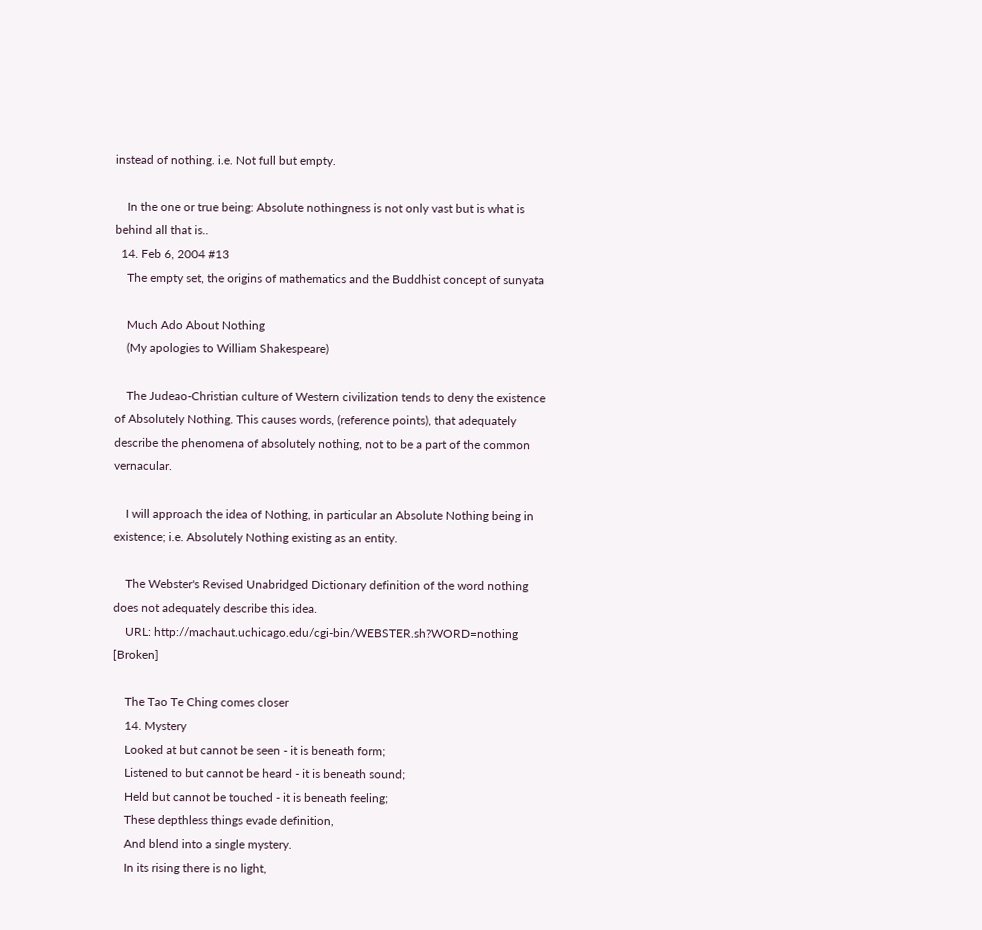instead of nothing. i.e. Not full but empty.

    In the one or true being: Absolute nothingness is not only vast but is what is behind all that is..
  14. Feb 6, 2004 #13
    The empty set, the origins of mathematics and the Buddhist concept of sunyata

    Much Ado About Nothing
    (My apologies to William Shakespeare)

    The Judeao-Christian culture of Western civilization tends to deny the existence of Absolutely Nothing. This causes words, (reference points), that adequately describe the phenomena of absolutely nothing, not to be a part of the common vernacular.

    I will approach the idea of Nothing, in particular an Absolute Nothing being in existence; i.e. Absolutely Nothing existing as an entity.

    The Webster's Revised Unabridged Dictionary definition of the word nothing does not adequately describe this idea.
    URL: http://machaut.uchicago.edu/cgi-bin/WEBSTER.sh?WORD=nothing [Broken]

    The Tao Te Ching comes closer
    14. Mystery
    Looked at but cannot be seen - it is beneath form;
    Listened to but cannot be heard - it is beneath sound;
    Held but cannot be touched - it is beneath feeling;
    These depthless things evade definition,
    And blend into a single mystery.
    In its rising there is no light,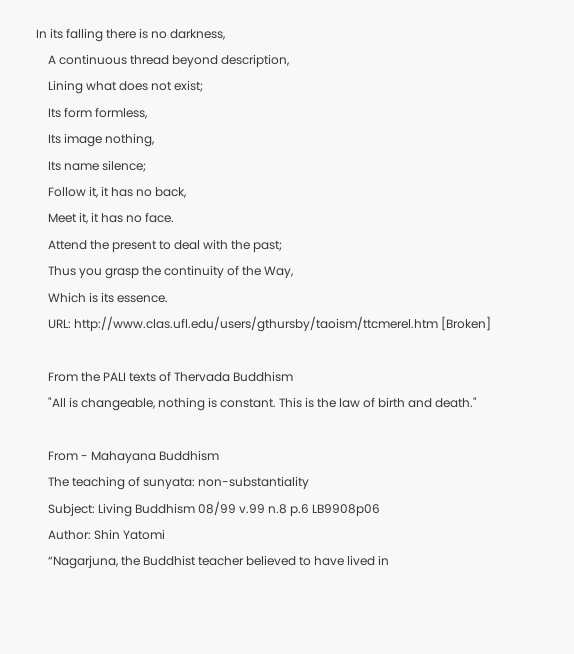In its falling there is no darkness,
    A continuous thread beyond description,
    Lining what does not exist;
    Its form formless,
    Its image nothing,
    Its name silence;
    Follow it, it has no back,
    Meet it, it has no face.
    Attend the present to deal with the past;
    Thus you grasp the continuity of the Way,
    Which is its essence.
    URL: http://www.clas.ufl.edu/users/gthursby/taoism/ttcmerel.htm [Broken]

    From the PALI texts of Thervada Buddhism
    "All is changeable, nothing is constant. This is the law of birth and death."

    From - Mahayana Buddhism
    The teaching of sunyata: non-substantiality
    Subject: Living Buddhism 08/99 v.99 n.8 p.6 LB9908p06
    Author: Shin Yatomi
    “Nagarjuna, the Buddhist teacher believed to have lived in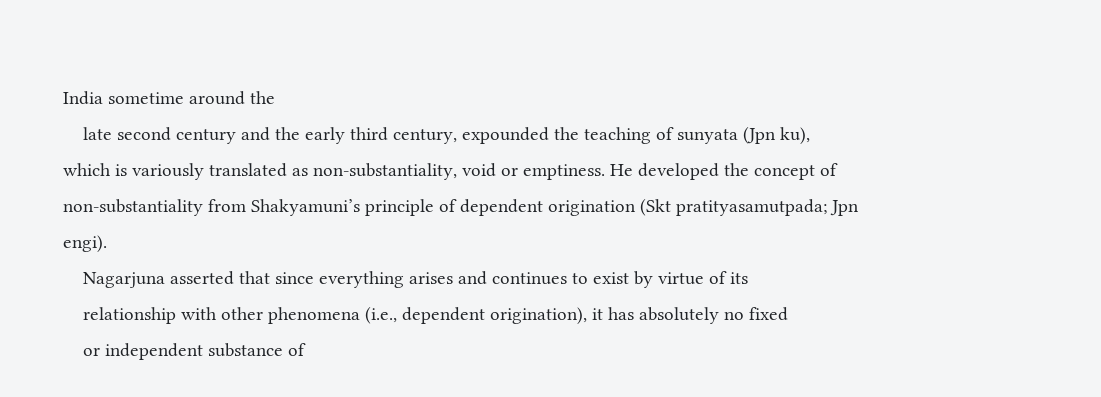India sometime around the
    late second century and the early third century, expounded the teaching of sunyata (Jpn ku), which is variously translated as non-substantiality, void or emptiness. He developed the concept of non-substantiality from Shakyamuni’s principle of dependent origination (Skt pratityasamutpada; Jpn engi).
    Nagarjuna asserted that since everything arises and continues to exist by virtue of its
    relationship with other phenomena (i.e., dependent origination), it has absolutely no fixed
    or independent substance of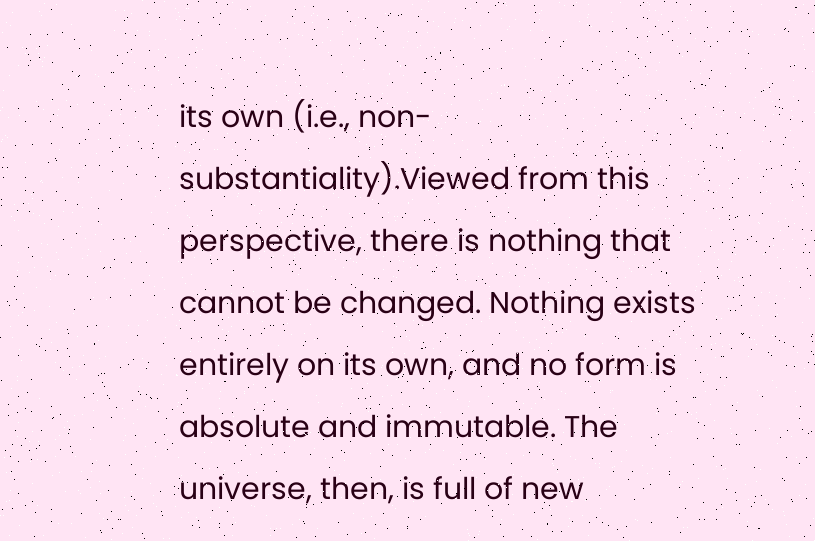its own (i.e., non-substantiality).Viewed from this perspective, there is nothing that cannot be changed. Nothing exists entirely on its own, and no form is absolute and immutable. The universe, then, is full of new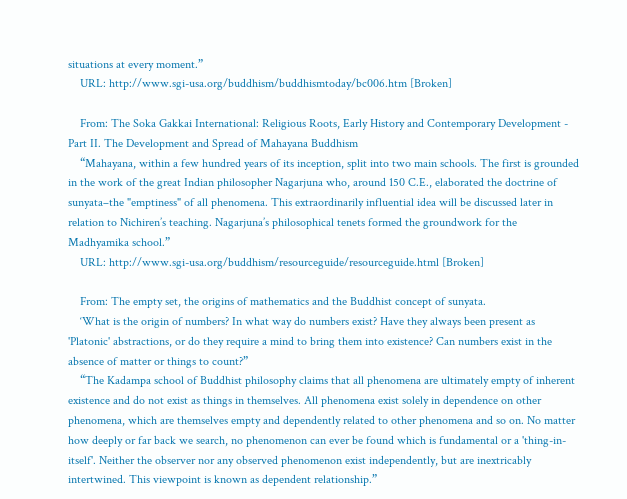situations at every moment.”
    URL: http://www.sgi-usa.org/buddhism/buddhismtoday/bc006.htm [Broken]

    From: The Soka Gakkai International: Religious Roots, Early History and Contemporary Development - Part II. The Development and Spread of Mahayana Buddhism
    “Mahayana, within a few hundred years of its inception, split into two main schools. The first is grounded in the work of the great Indian philosopher Nagarjuna who, around 150 C.E., elaborated the doctrine of sunyata–the "emptiness" of all phenomena. This extraordinarily influential idea will be discussed later in relation to Nichiren’s teaching. Nagarjuna’s philosophical tenets formed the groundwork for the Madhyamika school.”
    URL: http://www.sgi-usa.org/buddhism/resourceguide/resourceguide.html [Broken]

    From: The empty set, the origins of mathematics and the Buddhist concept of sunyata.
    ‘What is the origin of numbers? In what way do numbers exist? Have they always been present as 'Platonic' abstractions, or do they require a mind to bring them into existence? Can numbers exist in the absence of matter or things to count?”
    “The Kadampa school of Buddhist philosophy claims that all phenomena are ultimately empty of inherent existence and do not exist as things in themselves. All phenomena exist solely in dependence on other phenomena, which are themselves empty and dependently related to other phenomena and so on. No matter how deeply or far back we search, no phenomenon can ever be found which is fundamental or a 'thing-in-itself'. Neither the observer nor any observed phenomenon exist independently, but are inextricably intertwined. This viewpoint is known as dependent relationship.”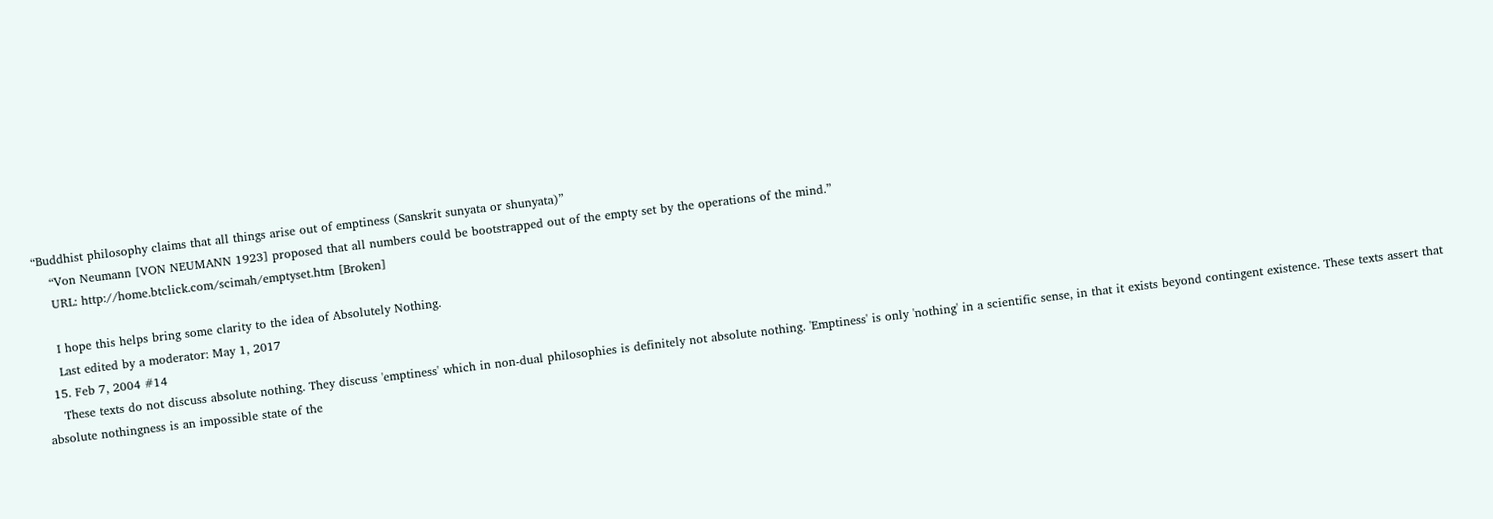“Buddhist philosophy claims that all things arise out of emptiness (Sanskrit sunyata or shunyata)”
    “Von Neumann [VON NEUMANN 1923] proposed that all numbers could be bootstrapped out of the empty set by the operations of the mind.”
    URL: http://home.btclick.com/scimah/emptyset.htm [Broken]

    I hope this helps bring some clarity to the idea of Absolutely Nothing.
    Last edited by a moderator: May 1, 2017
  15. Feb 7, 2004 #14
    These texts do not discuss absolute nothing. They discuss 'emptiness' which in non-dual philosophies is definitely not absolute nothing. 'Emptiness' is only 'nothing' in a scientific sense, in that it exists beyond contingent existence. These texts assert that absolute nothingness is an impossible state of the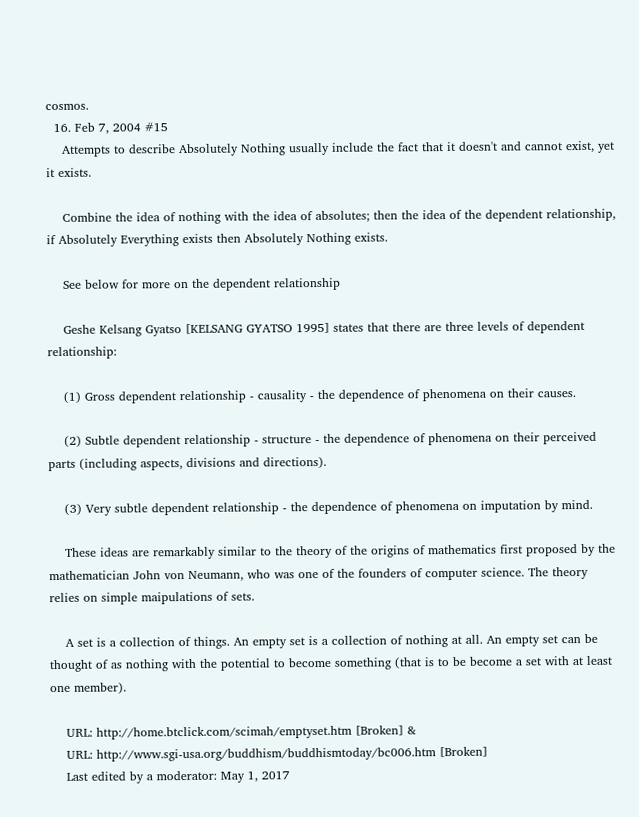cosmos.
  16. Feb 7, 2004 #15
    Attempts to describe Absolutely Nothing usually include the fact that it doesn't and cannot exist, yet it exists.

    Combine the idea of nothing with the idea of absolutes; then the idea of the dependent relationship, if Absolutely Everything exists then Absolutely Nothing exists.

    See below for more on the dependent relationship

    Geshe Kelsang Gyatso [KELSANG GYATSO 1995] states that there are three levels of dependent relationship:

    (1) Gross dependent relationship - causality - the dependence of phenomena on their causes.

    (2) Subtle dependent relationship - structure - the dependence of phenomena on their perceived parts (including aspects, divisions and directions).

    (3) Very subtle dependent relationship - the dependence of phenomena on imputation by mind.

    These ideas are remarkably similar to the theory of the origins of mathematics first proposed by the mathematician John von Neumann, who was one of the founders of computer science. The theory relies on simple maipulations of sets.

    A set is a collection of things. An empty set is a collection of nothing at all. An empty set can be thought of as nothing with the potential to become something (that is to be become a set with at least one member).

    URL: http://home.btclick.com/scimah/emptyset.htm [Broken] &
    URL: http://www.sgi-usa.org/buddhism/buddhismtoday/bc006.htm [Broken]
    Last edited by a moderator: May 1, 2017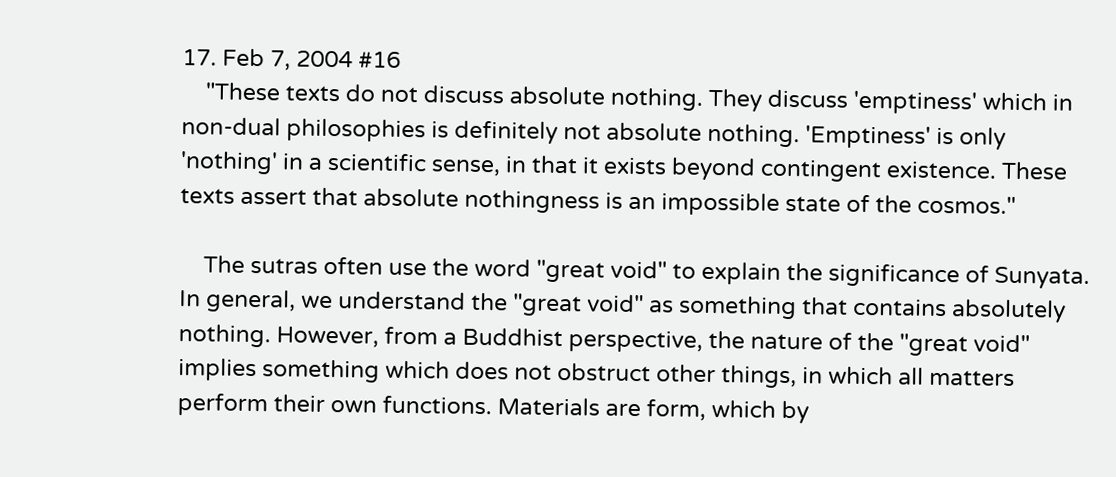17. Feb 7, 2004 #16
    "These texts do not discuss absolute nothing. They discuss 'emptiness' which in non-dual philosophies is definitely not absolute nothing. 'Emptiness' is only 'nothing' in a scientific sense, in that it exists beyond contingent existence. These texts assert that absolute nothingness is an impossible state of the cosmos."

    The sutras often use the word "great void" to explain the significance of Sunyata. In general, we understand the "great void" as something that contains absolutely nothing. However, from a Buddhist perspective, the nature of the "great void" implies something which does not obstruct other things, in which all matters perform their own functions. Materials are form, which by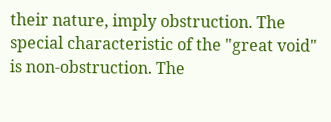their nature, imply obstruction. The special characteristic of the "great void" is non-obstruction. The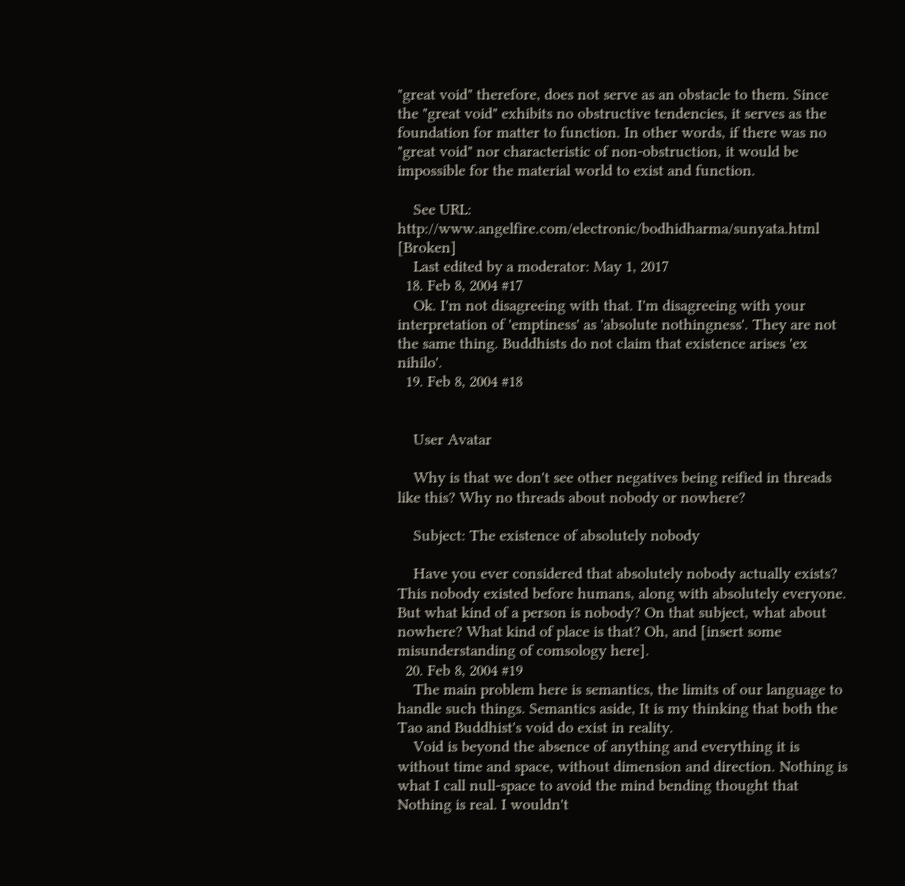"great void" therefore, does not serve as an obstacle to them. Since the "great void" exhibits no obstructive tendencies, it serves as the foundation for matter to function. In other words, if there was no "great void" nor characteristic of non-obstruction, it would be impossible for the material world to exist and function.

    See URL: http://www.angelfire.com/electronic/bodhidharma/sunyata.html [Broken]
    Last edited by a moderator: May 1, 2017
  18. Feb 8, 2004 #17
    Ok. I'm not disagreeing with that. I'm disagreeing with your interpretation of 'emptiness' as 'absolute nothingness'. They are not the same thing. Buddhists do not claim that existence arises 'ex nihilo'.
  19. Feb 8, 2004 #18


    User Avatar

    Why is that we don't see other negatives being reified in threads like this? Why no threads about nobody or nowhere?

    Subject: The existence of absolutely nobody

    Have you ever considered that absolutely nobody actually exists? This nobody existed before humans, along with absolutely everyone. But what kind of a person is nobody? On that subject, what about nowhere? What kind of place is that? Oh, and [insert some misunderstanding of comsology here].
  20. Feb 8, 2004 #19
    The main problem here is semantics, the limits of our language to handle such things. Semantics aside, It is my thinking that both the Tao and Buddhist's void do exist in reality.
    Void is beyond the absence of anything and everything it is without time and space, without dimension and direction. Nothing is what I call null-space to avoid the mind bending thought that Nothing is real. I wouldn't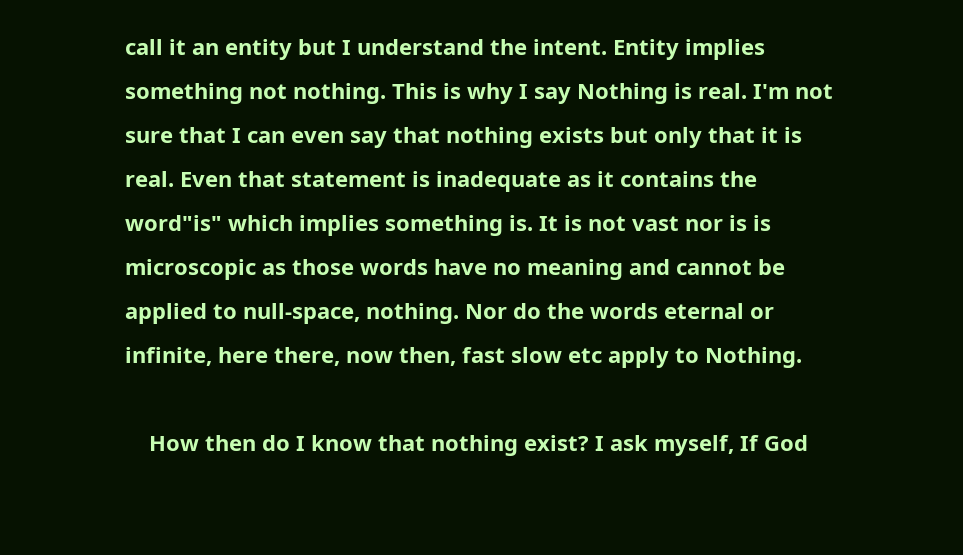call it an entity but I understand the intent. Entity implies something not nothing. This is why I say Nothing is real. I'm not sure that I can even say that nothing exists but only that it is real. Even that statement is inadequate as it contains the word"is" which implies something is. It is not vast nor is is microscopic as those words have no meaning and cannot be applied to null-space, nothing. Nor do the words eternal or infinite, here there, now then, fast slow etc apply to Nothing.

    How then do I know that nothing exist? I ask myself, If God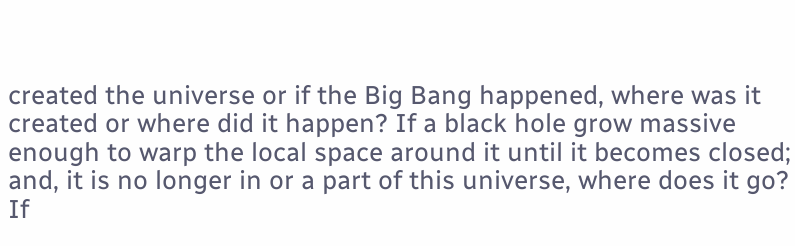created the universe or if the Big Bang happened, where was it created or where did it happen? If a black hole grow massive enough to warp the local space around it until it becomes closed; and, it is no longer in or a part of this universe, where does it go? If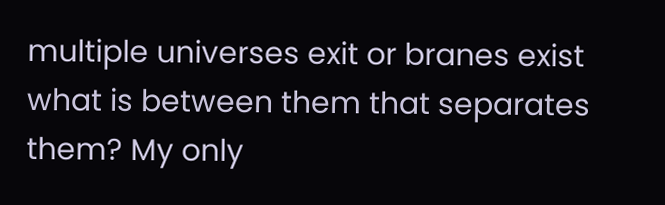multiple universes exit or branes exist what is between them that separates them? My only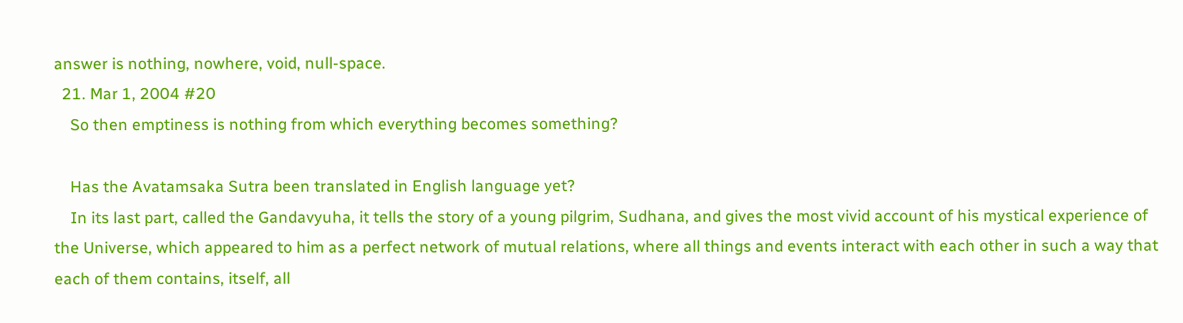answer is nothing, nowhere, void, null-space.
  21. Mar 1, 2004 #20
    So then emptiness is nothing from which everything becomes something?

    Has the Avatamsaka Sutra been translated in English language yet?
    In its last part, called the Gandavyuha, it tells the story of a young pilgrim, Sudhana, and gives the most vivid account of his mystical experience of the Universe, which appeared to him as a perfect network of mutual relations, where all things and events interact with each other in such a way that each of them contains, itself, all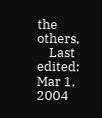the others,
    Last edited: Mar 1, 2004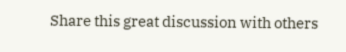Share this great discussion with others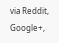via Reddit, Google+,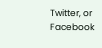Twitter, or Facebook